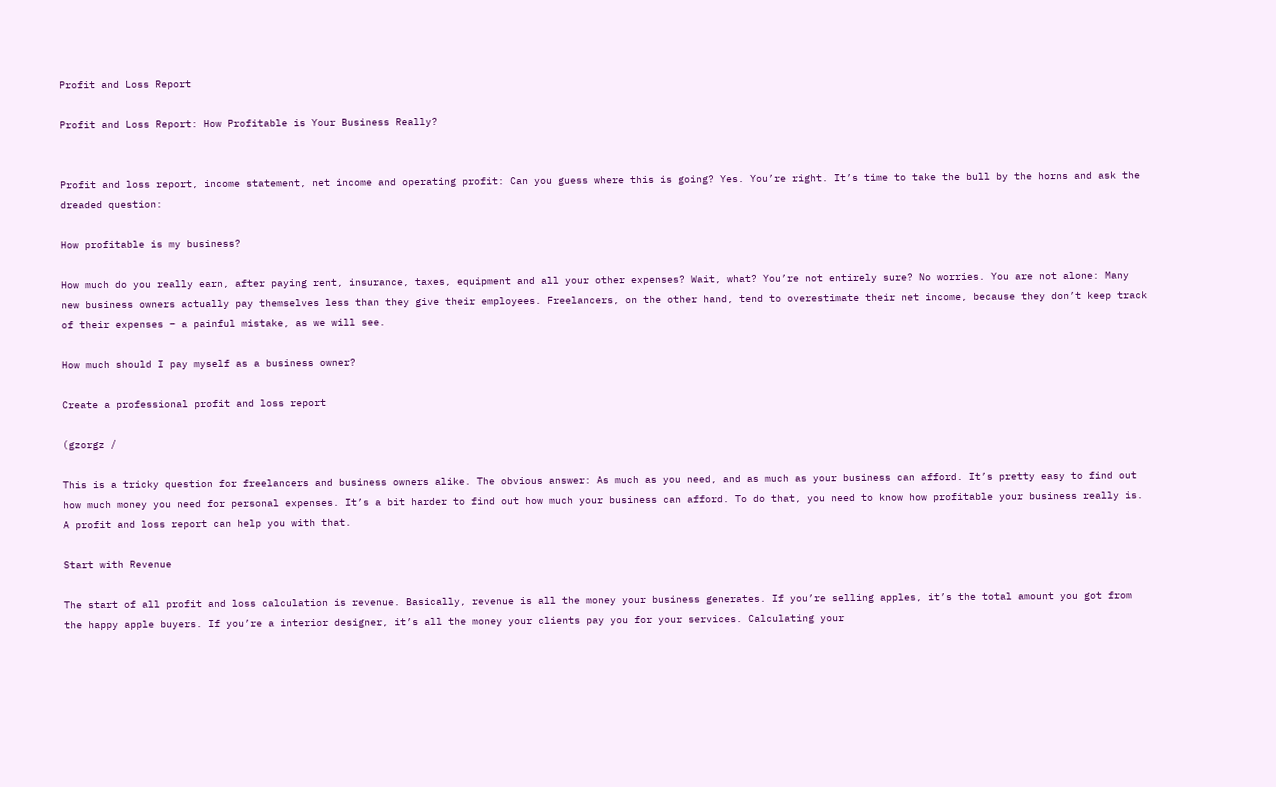Profit and Loss Report

Profit and Loss Report: How Profitable is Your Business Really?


Profit and loss report, income statement, net income and operating profit: Can you guess where this is going? Yes. You’re right. It’s time to take the bull by the horns and ask the dreaded question:

How profitable is my business?

How much do you really earn, after paying rent, insurance, taxes, equipment and all your other expenses? Wait, what? You’re not entirely sure? No worries. You are not alone: Many new business owners actually pay themselves less than they give their employees. Freelancers, on the other hand, tend to overestimate their net income, because they don’t keep track of their expenses – a painful mistake, as we will see.

How much should I pay myself as a business owner?

Create a professional profit and loss report

(gzorgz /

This is a tricky question for freelancers and business owners alike. The obvious answer: As much as you need, and as much as your business can afford. It’s pretty easy to find out how much money you need for personal expenses. It’s a bit harder to find out how much your business can afford. To do that, you need to know how profitable your business really is. A profit and loss report can help you with that.

Start with Revenue

The start of all profit and loss calculation is revenue. Basically, revenue is all the money your business generates. If you’re selling apples, it’s the total amount you got from the happy apple buyers. If you’re a interior designer, it’s all the money your clients pay you for your services. Calculating your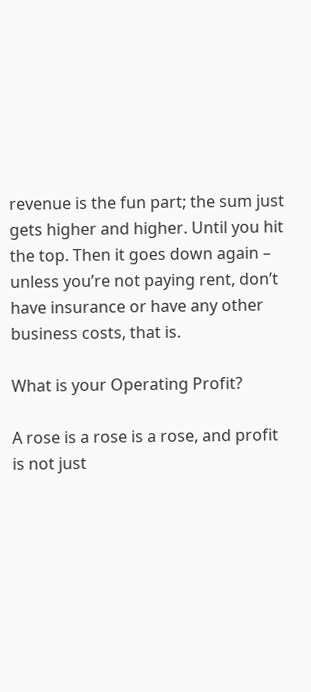revenue is the fun part; the sum just gets higher and higher. Until you hit the top. Then it goes down again – unless you’re not paying rent, don’t have insurance or have any other business costs, that is.

What is your Operating Profit?

A rose is a rose is a rose, and profit is not just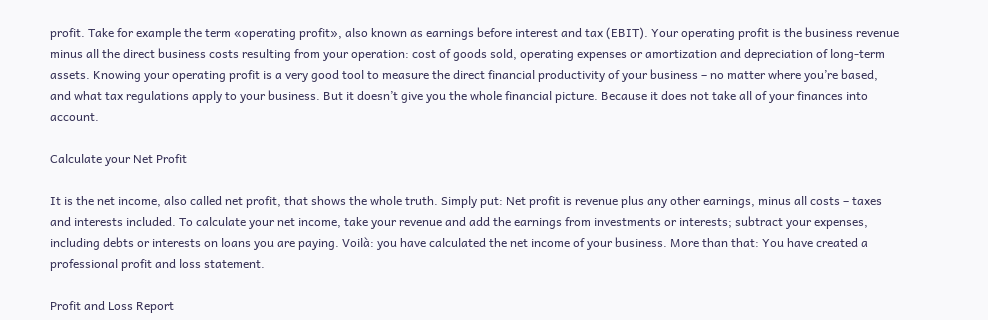profit. Take for example the term «operating profit», also known as earnings before interest and tax (EBIT). Your operating profit is the business revenue minus all the direct business costs resulting from your operation: cost of goods sold, operating expenses or amortization and depreciation of long-term assets. Knowing your operating profit is a very good tool to measure the direct financial productivity of your business – no matter where you’re based, and what tax regulations apply to your business. But it doesn’t give you the whole financial picture. Because it does not take all of your finances into account.

Calculate your Net Profit

It is the net income, also called net profit, that shows the whole truth. Simply put: Net profit is revenue plus any other earnings, minus all costs – taxes and interests included. To calculate your net income, take your revenue and add the earnings from investments or interests; subtract your expenses, including debts or interests on loans you are paying. Voilà: you have calculated the net income of your business. More than that: You have created a professional profit and loss statement.

Profit and Loss Report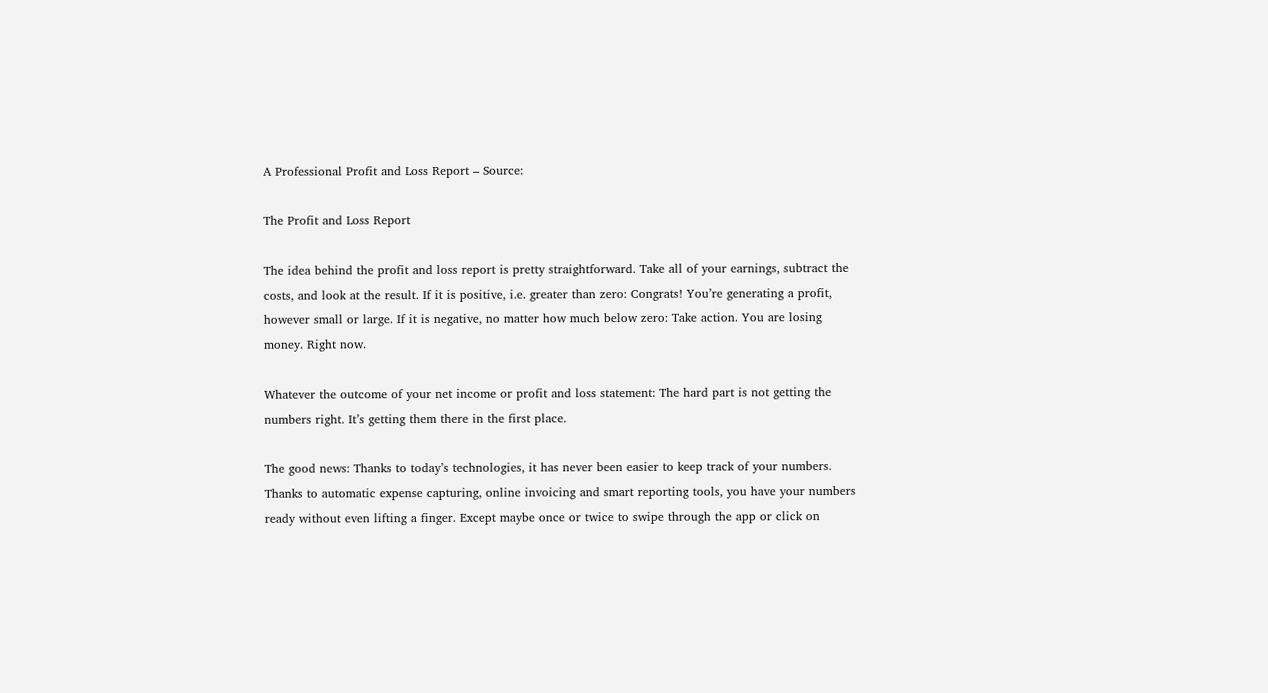A Professional Profit and Loss Report – Source:

The Profit and Loss Report

The idea behind the profit and loss report is pretty straightforward. Take all of your earnings, subtract the costs, and look at the result. If it is positive, i.e. greater than zero: Congrats! You’re generating a profit, however small or large. If it is negative, no matter how much below zero: Take action. You are losing money. Right now.

Whatever the outcome of your net income or profit and loss statement: The hard part is not getting the numbers right. It’s getting them there in the first place.

The good news: Thanks to today’s technologies, it has never been easier to keep track of your numbers. Thanks to automatic expense capturing, online invoicing and smart reporting tools, you have your numbers ready without even lifting a finger. Except maybe once or twice to swipe through the app or click on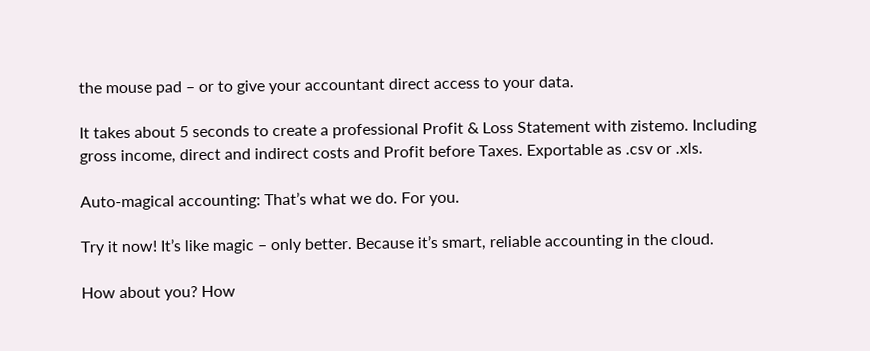the mouse pad – or to give your accountant direct access to your data.

It takes about 5 seconds to create a professional Profit & Loss Statement with zistemo. Including gross income, direct and indirect costs and Profit before Taxes. Exportable as .csv or .xls.

Auto-magical accounting: That’s what we do. For you.

Try it now! It’s like magic – only better. Because it’s smart, reliable accounting in the cloud.

How about you? How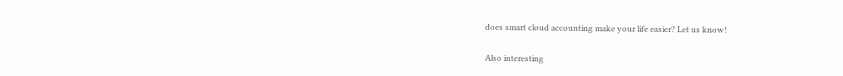does smart cloud accounting make your life easier? Let us know!

Also interesting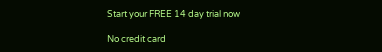Start your FREE 14 day trial now

No credit card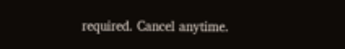required. Cancel anytime.